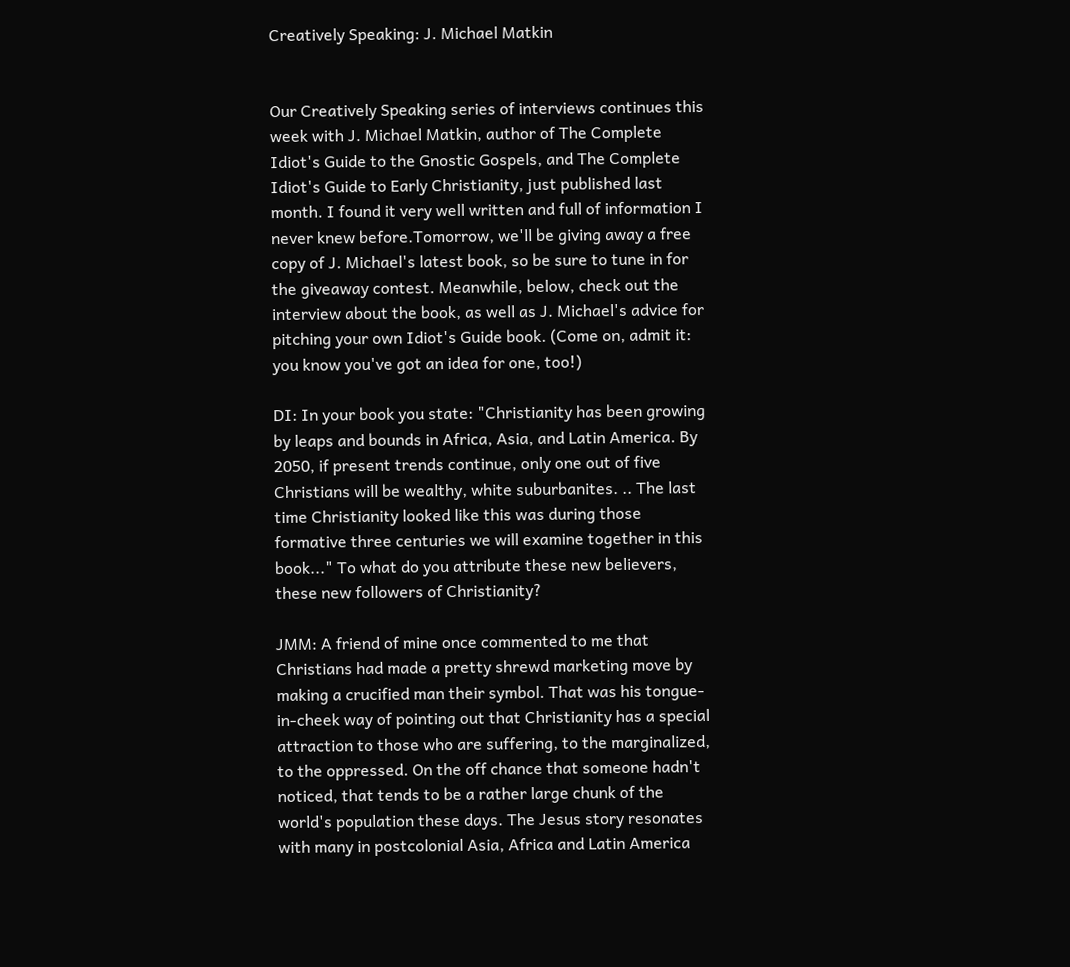Creatively Speaking: J. Michael Matkin


Our Creatively Speaking series of interviews continues this week with J. Michael Matkin, author of The Complete Idiot's Guide to the Gnostic Gospels, and The Complete Idiot's Guide to Early Christianity, just published last month. I found it very well written and full of information I never knew before.Tomorrow, we'll be giving away a free copy of J. Michael's latest book, so be sure to tune in for the giveaway contest. Meanwhile, below, check out the interview about the book, as well as J. Michael's advice for pitching your own Idiot's Guide book. (Come on, admit it: you know you've got an idea for one, too!)

DI: In your book you state: "Christianity has been growing by leaps and bounds in Africa, Asia, and Latin America. By 2050, if present trends continue, only one out of five Christians will be wealthy, white suburbanites. .. The last time Christianity looked like this was during those formative three centuries we will examine together in this book..." To what do you attribute these new believers, these new followers of Christianity?

JMM: A friend of mine once commented to me that Christians had made a pretty shrewd marketing move by making a crucified man their symbol. That was his tongue-in-cheek way of pointing out that Christianity has a special attraction to those who are suffering, to the marginalized, to the oppressed. On the off chance that someone hadn't noticed, that tends to be a rather large chunk of the world's population these days. The Jesus story resonates with many in postcolonial Asia, Africa and Latin America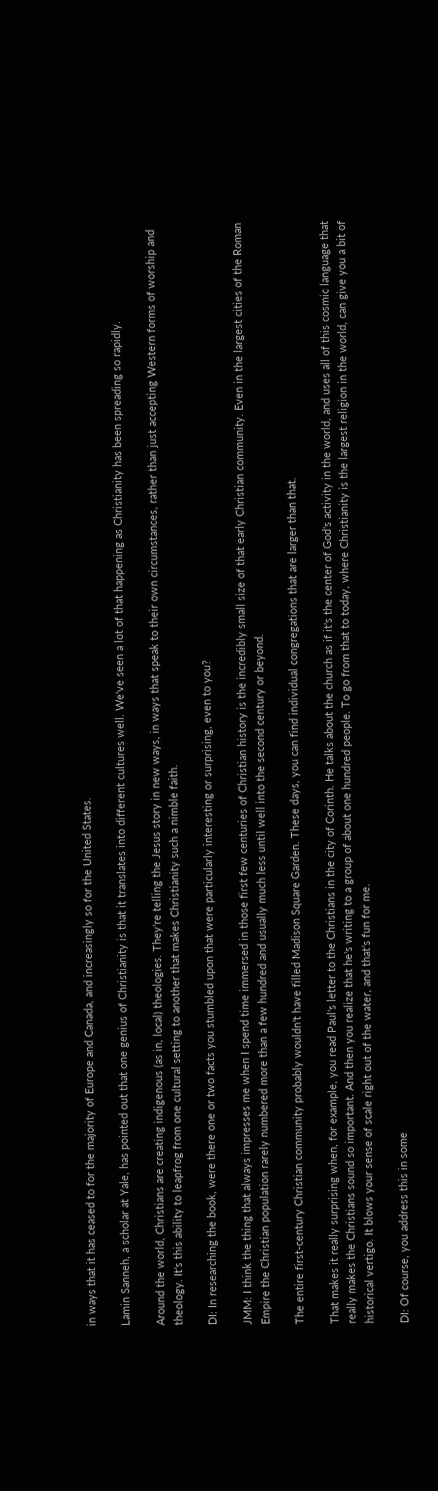in ways that it has ceased to for the majority of Europe and Canada, and increasingly so for the United States.

Lamin Sanneh, a scholar at Yale, has pointed out that one genius of Christianity is that it translates into different cultures well. We've seen a lot of that happening as Christianity has been spreading so rapidly.

Around the world, Christians are creating indigenous (as in, local) theologies. They're telling the Jesus story in new ways, in ways that speak to their own circumstances, rather than just accepting Western forms of worship and theology. It's this ability to leapfrog from one cultural setting to another that makes Christianity such a nimble faith.

DI: In researching the book, were there one or two facts you stumbled upon that were particularly interesting or surprising, even to you?

JMM: I think the thing that always impresses me when I spend time immersed in those first few centuries of Christian history is the incredibly small size of that early Christian community. Even in the largest cities of the Roman Empire the Christian population rarely numbered more than a few hundred and usually much less until well into the second century or beyond.

The entire first-century Christian community probably wouldn't have filled Madison Square Garden. These days, you can find individual congregations that are larger than that.

That makes it really surprising when, for example, you read Paul's letter to the Christians in the city of Corinth. He talks about the church as if it's the center of God's activity in the world, and uses all of this cosmic language that really makes the Christians sound so important. And then you realize that he's writing to a group of about one hundred people. To go from that to today, where Christianity is the largest religion in the world, can give you a bit of historical vertigo. It blows your sense of scale right out of the water, and that's fun for me.

DI: Of course, you address this in some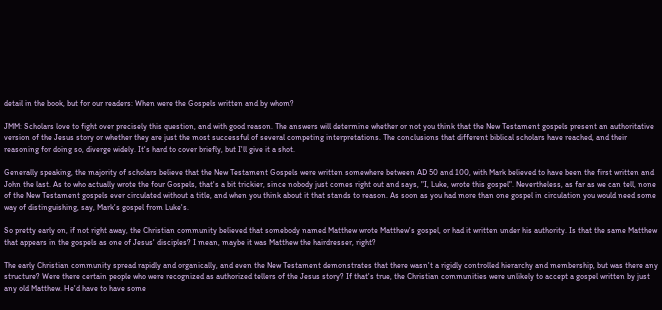detail in the book, but for our readers: When were the Gospels written and by whom?

JMM: Scholars love to fight over precisely this question, and with good reason. The answers will determine whether or not you think that the New Testament gospels present an authoritative version of the Jesus story or whether they are just the most successful of several competing interpretations. The conclusions that different biblical scholars have reached, and their reasoning for doing so, diverge widely. It's hard to cover briefly, but I'll give it a shot.

Generally speaking, the majority of scholars believe that the New Testament Gospels were written somewhere between AD 50 and 100, with Mark believed to have been the first written and John the last. As to who actually wrote the four Gospels, that's a bit trickier, since nobody just comes right out and says, "I, Luke, wrote this gospel". Nevertheless, as far as we can tell, none of the New Testament gospels ever circulated without a title, and when you think about it that stands to reason. As soon as you had more than one gospel in circulation you would need some way of distinguishing, say, Mark's gospel from Luke's.

So pretty early on, if not right away, the Christian community believed that somebody named Matthew wrote Matthew's gospel, or had it written under his authority. Is that the same Matthew that appears in the gospels as one of Jesus' disciples? I mean, maybe it was Matthew the hairdresser, right?

The early Christian community spread rapidly and organically, and even the New Testament demonstrates that there wasn't a rigidly controlled hierarchy and membership, but was there any structure? Were there certain people who were recognized as authorized tellers of the Jesus story? If that's true, the Christian communities were unlikely to accept a gospel written by just any old Matthew. He'd have to have some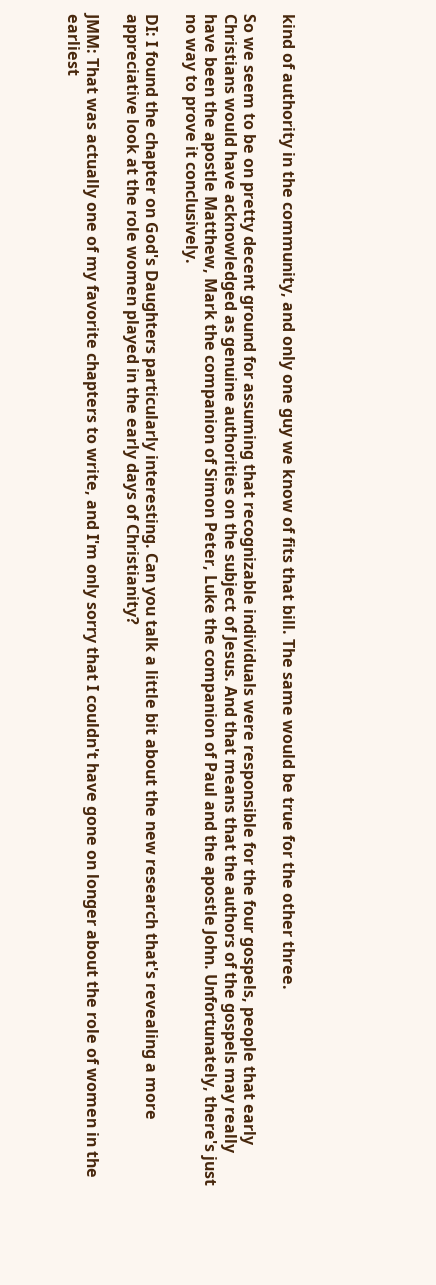kind of authority in the community, and only one guy we know of fits that bill. The same would be true for the other three.

So we seem to be on pretty decent ground for assuming that recognizable individuals were responsible for the four gospels, people that early Christians would have acknowledged as genuine authorities on the subject of Jesus. And that means that the authors of the gospels may really have been the apostle Matthew, Mark the companion of Simon Peter, Luke the companion of Paul and the apostle John. Unfortunately, there's just no way to prove it conclusively.

DI: I found the chapter on God's Daughters particularly interesting. Can you talk a little bit about the new research that's revealing a more appreciative look at the role women played in the early days of Christianity?

JMM: That was actually one of my favorite chapters to write, and I'm only sorry that I couldn't have gone on longer about the role of women in the earliest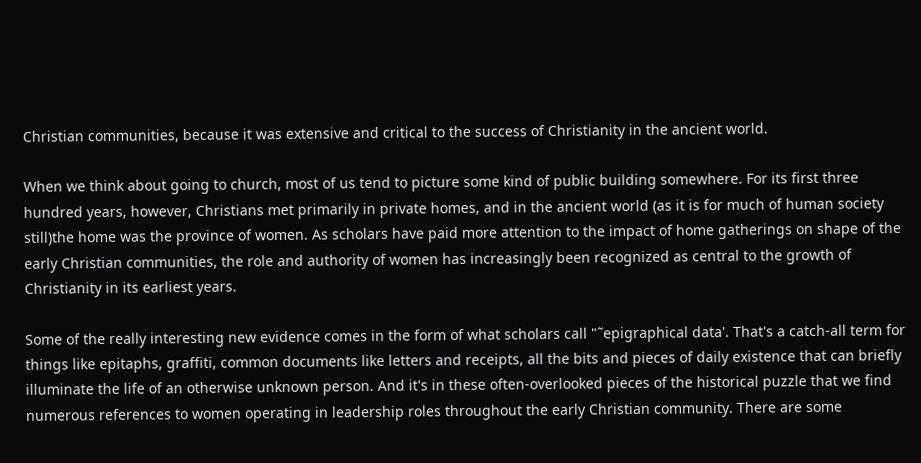Christian communities, because it was extensive and critical to the success of Christianity in the ancient world.

When we think about going to church, most of us tend to picture some kind of public building somewhere. For its first three hundred years, however, Christians met primarily in private homes, and in the ancient world (as it is for much of human society still)the home was the province of women. As scholars have paid more attention to the impact of home gatherings on shape of the early Christian communities, the role and authority of women has increasingly been recognized as central to the growth of Christianity in its earliest years.

Some of the really interesting new evidence comes in the form of what scholars call "˜epigraphical data'. That's a catch-all term for things like epitaphs, graffiti, common documents like letters and receipts, all the bits and pieces of daily existence that can briefly illuminate the life of an otherwise unknown person. And it's in these often-overlooked pieces of the historical puzzle that we find numerous references to women operating in leadership roles throughout the early Christian community. There are some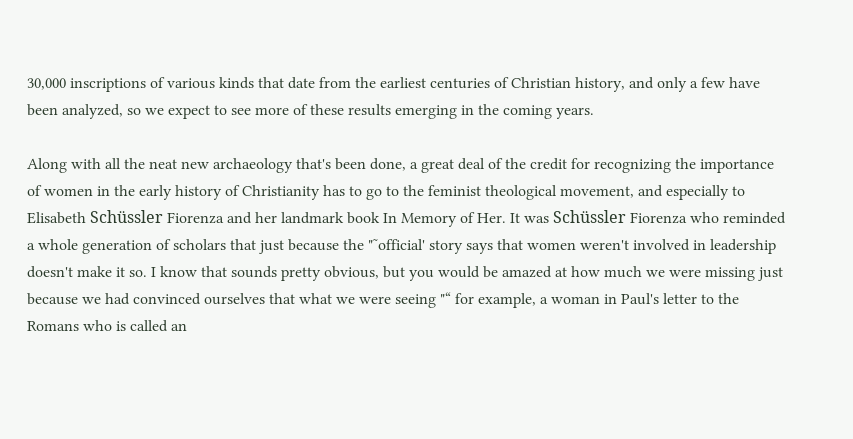30,000 inscriptions of various kinds that date from the earliest centuries of Christian history, and only a few have been analyzed, so we expect to see more of these results emerging in the coming years.

Along with all the neat new archaeology that's been done, a great deal of the credit for recognizing the importance of women in the early history of Christianity has to go to the feminist theological movement, and especially to Elisabeth Schüssler Fiorenza and her landmark book In Memory of Her. It was Schüssler Fiorenza who reminded a whole generation of scholars that just because the "˜official' story says that women weren't involved in leadership doesn't make it so. I know that sounds pretty obvious, but you would be amazed at how much we were missing just because we had convinced ourselves that what we were seeing "“ for example, a woman in Paul's letter to the Romans who is called an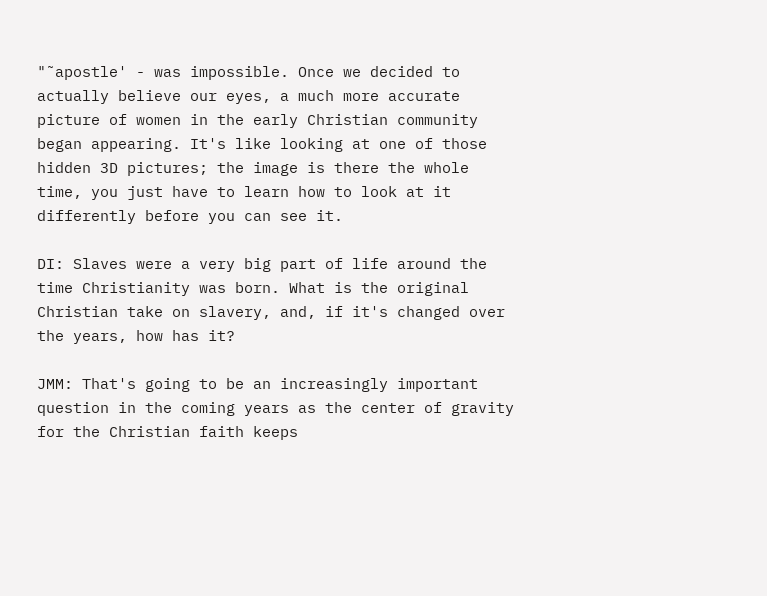"˜apostle' - was impossible. Once we decided to actually believe our eyes, a much more accurate picture of women in the early Christian community began appearing. It's like looking at one of those hidden 3D pictures; the image is there the whole time, you just have to learn how to look at it differently before you can see it.

DI: Slaves were a very big part of life around the time Christianity was born. What is the original Christian take on slavery, and, if it's changed over the years, how has it?

JMM: That's going to be an increasingly important question in the coming years as the center of gravity for the Christian faith keeps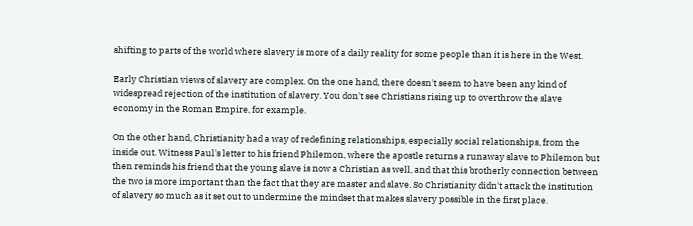shifting to parts of the world where slavery is more of a daily reality for some people than it is here in the West.

Early Christian views of slavery are complex. On the one hand, there doesn't seem to have been any kind of widespread rejection of the institution of slavery. You don't see Christians rising up to overthrow the slave economy in the Roman Empire, for example.

On the other hand, Christianity had a way of redefining relationships, especially social relationships, from the inside out. Witness Paul's letter to his friend Philemon, where the apostle returns a runaway slave to Philemon but then reminds his friend that the young slave is now a Christian as well, and that this brotherly connection between the two is more important than the fact that they are master and slave. So Christianity didn't attack the institution of slavery so much as it set out to undermine the mindset that makes slavery possible in the first place.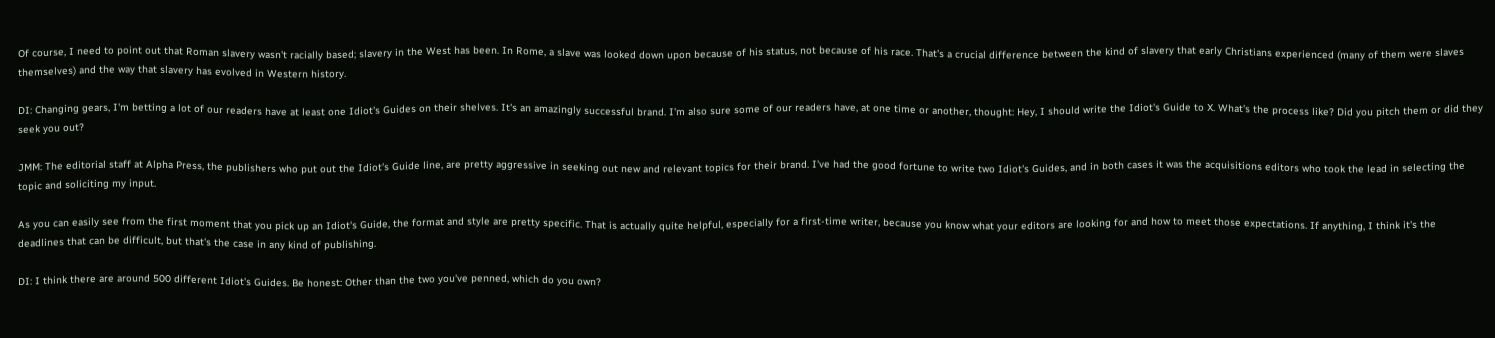Of course, I need to point out that Roman slavery wasn't racially based; slavery in the West has been. In Rome, a slave was looked down upon because of his status, not because of his race. That's a crucial difference between the kind of slavery that early Christians experienced (many of them were slaves themselves) and the way that slavery has evolved in Western history.

DI: Changing gears, I'm betting a lot of our readers have at least one Idiot's Guides on their shelves. It's an amazingly successful brand. I'm also sure some of our readers have, at one time or another, thought: Hey, I should write the Idiot's Guide to X. What's the process like? Did you pitch them or did they seek you out?

JMM: The editorial staff at Alpha Press, the publishers who put out the Idiot's Guide line, are pretty aggressive in seeking out new and relevant topics for their brand. I've had the good fortune to write two Idiot's Guides, and in both cases it was the acquisitions editors who took the lead in selecting the topic and soliciting my input.

As you can easily see from the first moment that you pick up an Idiot's Guide, the format and style are pretty specific. That is actually quite helpful, especially for a first-time writer, because you know what your editors are looking for and how to meet those expectations. If anything, I think it's the deadlines that can be difficult, but that's the case in any kind of publishing.

DI: I think there are around 500 different Idiot's Guides. Be honest: Other than the two you've penned, which do you own?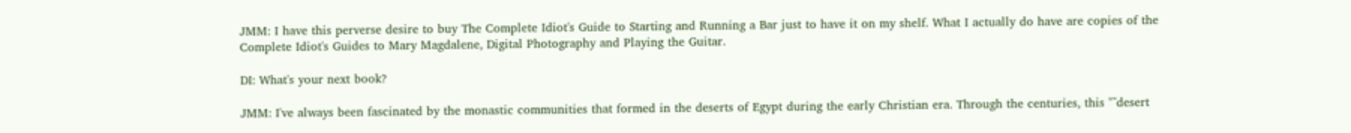JMM: I have this perverse desire to buy The Complete Idiot's Guide to Starting and Running a Bar just to have it on my shelf. What I actually do have are copies of the Complete Idiot's Guides to Mary Magdalene, Digital Photography and Playing the Guitar.

DI: What's your next book?

JMM: I've always been fascinated by the monastic communities that formed in the deserts of Egypt during the early Christian era. Through the centuries, this "˜desert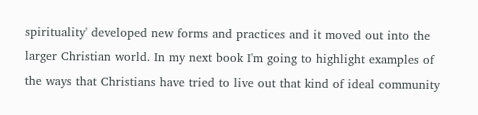spirituality' developed new forms and practices and it moved out into the larger Christian world. In my next book I'm going to highlight examples of the ways that Christians have tried to live out that kind of ideal community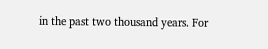in the past two thousand years. For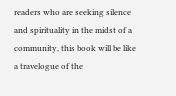readers who are seeking silence and spirituality in the midst of a community, this book will be like a travelogue of the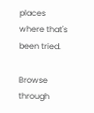places where that's been tried.

Browse through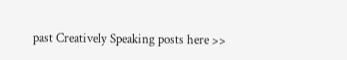past Creatively Speaking posts here >>